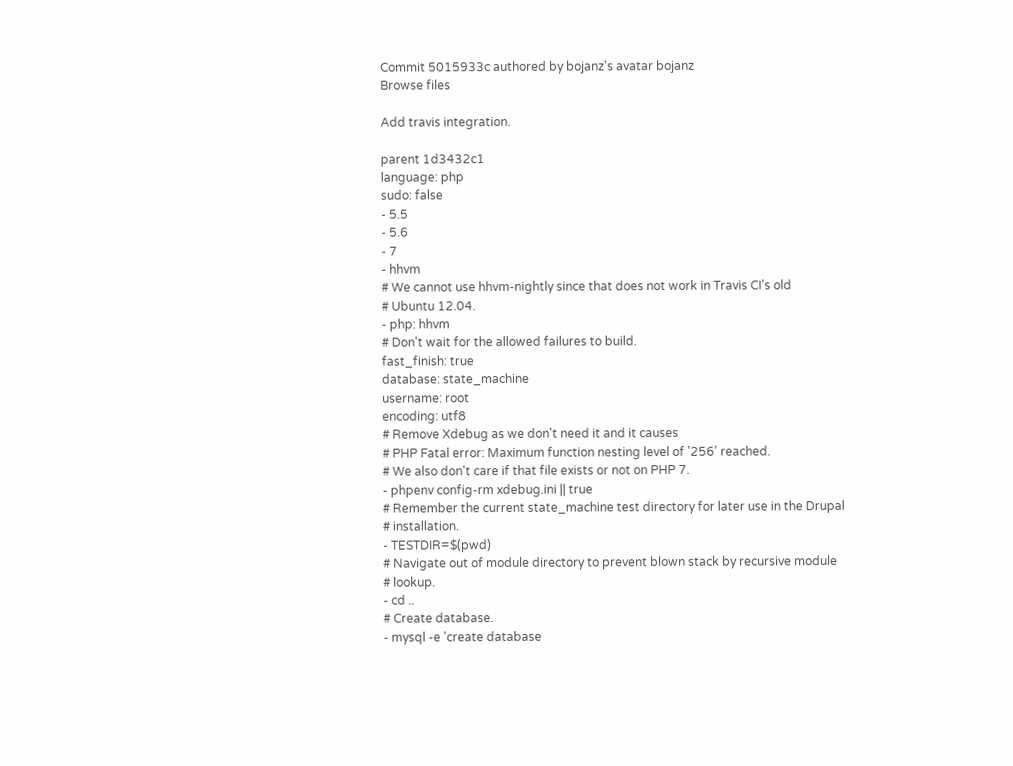Commit 5015933c authored by bojanz's avatar bojanz
Browse files

Add travis integration.

parent 1d3432c1
language: php
sudo: false
- 5.5
- 5.6
- 7
- hhvm
# We cannot use hhvm-nightly since that does not work in Travis CI's old
# Ubuntu 12.04.
- php: hhvm
# Don't wait for the allowed failures to build.
fast_finish: true
database: state_machine
username: root
encoding: utf8
# Remove Xdebug as we don't need it and it causes
# PHP Fatal error: Maximum function nesting level of '256' reached.
# We also don't care if that file exists or not on PHP 7.
- phpenv config-rm xdebug.ini || true
# Remember the current state_machine test directory for later use in the Drupal
# installation.
- TESTDIR=$(pwd)
# Navigate out of module directory to prevent blown stack by recursive module
# lookup.
- cd ..
# Create database.
- mysql -e 'create database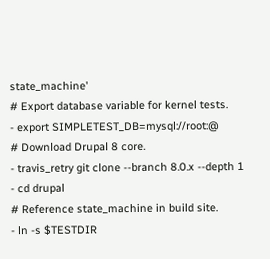state_machine'
# Export database variable for kernel tests.
- export SIMPLETEST_DB=mysql://root:@
# Download Drupal 8 core.
- travis_retry git clone --branch 8.0.x --depth 1
- cd drupal
# Reference state_machine in build site.
- ln -s $TESTDIR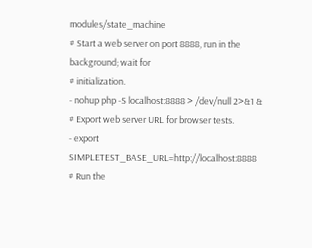modules/state_machine
# Start a web server on port 8888, run in the background; wait for
# initialization.
- nohup php -S localhost:8888 > /dev/null 2>&1 &
# Export web server URL for browser tests.
- export SIMPLETEST_BASE_URL=http://localhost:8888
# Run the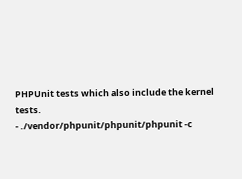PHPUnit tests which also include the kernel tests.
- ./vendor/phpunit/phpunit/phpunit -c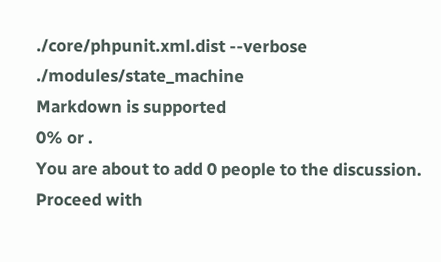./core/phpunit.xml.dist --verbose ./modules/state_machine
Markdown is supported
0% or .
You are about to add 0 people to the discussion. Proceed with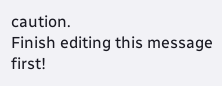caution.
Finish editing this message first!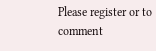Please register or to comment